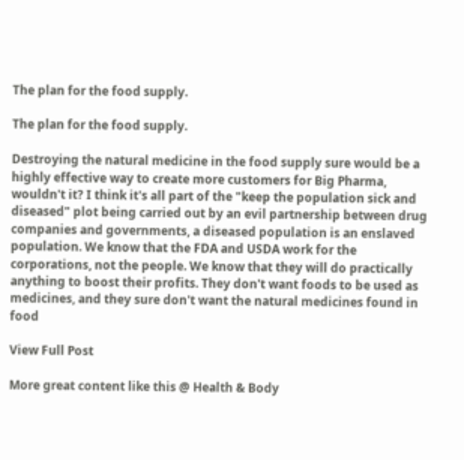The plan for the food supply.

The plan for the food supply.

Destroying the natural medicine in the food supply sure would be a highly effective way to create more customers for Big Pharma, wouldn't it? I think it's all part of the "keep the population sick and diseased" plot being carried out by an evil partnership between drug companies and governments, a diseased population is an enslaved population. We know that the FDA and USDA work for the corporations, not the people. We know that they will do practically anything to boost their profits. They don't want foods to be used as medicines, and they sure don't want the natural medicines found in food

View Full Post

More great content like this @ Health & Body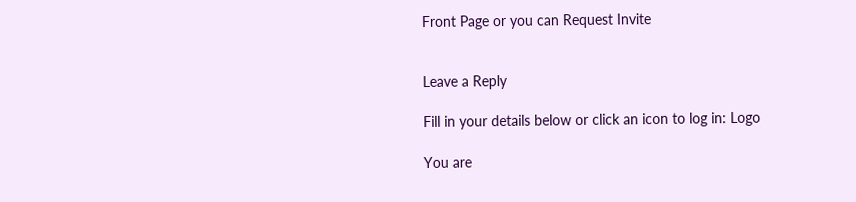Front Page or you can Request Invite


Leave a Reply

Fill in your details below or click an icon to log in: Logo

You are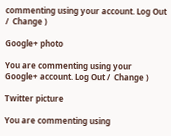commenting using your account. Log Out /  Change )

Google+ photo

You are commenting using your Google+ account. Log Out /  Change )

Twitter picture

You are commenting using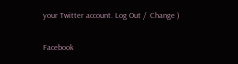your Twitter account. Log Out /  Change )

Facebook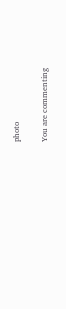photo

You are commenting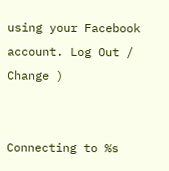using your Facebook account. Log Out /  Change )


Connecting to %s